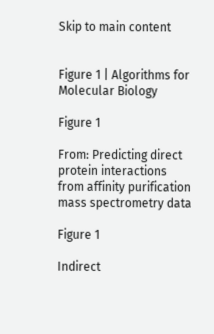Skip to main content


Figure 1 | Algorithms for Molecular Biology

Figure 1

From: Predicting direct protein interactions from affinity purification mass spectrometry data

Figure 1

Indirect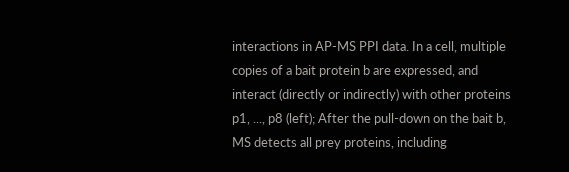interactions in AP-MS PPI data. In a cell, multiple copies of a bait protein b are expressed, and interact (directly or indirectly) with other proteins p1, ..., p8 (left); After the pull-down on the bait b, MS detects all prey proteins, including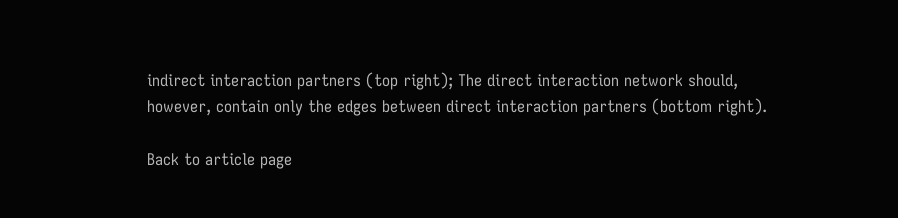indirect interaction partners (top right); The direct interaction network should, however, contain only the edges between direct interaction partners (bottom right).

Back to article page